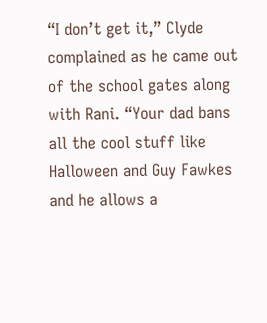“I don’t get it,” Clyde complained as he came out of the school gates along with Rani. “Your dad bans all the cool stuff like Halloween and Guy Fawkes and he allows a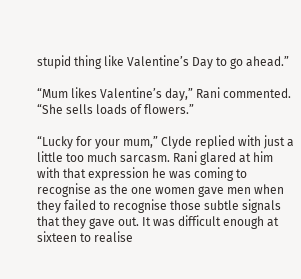stupid thing like Valentine’s Day to go ahead.”

“Mum likes Valentine’s day,” Rani commented. “She sells loads of flowers.”

“Lucky for your mum,” Clyde replied with just a little too much sarcasm. Rani glared at him with that expression he was coming to recognise as the one women gave men when they failed to recognise those subtle signals that they gave out. It was difficult enough at sixteen to realise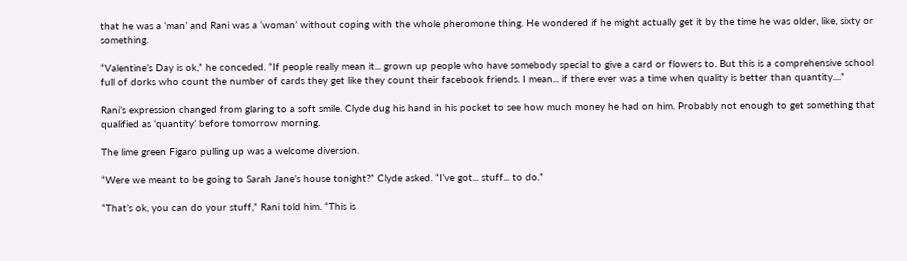that he was a ‘man’ and Rani was a ‘woman’ without coping with the whole pheromone thing. He wondered if he might actually get it by the time he was older, like, sixty or something.

“Valentine’s Day is ok,” he conceded. “If people really mean it... grown up people who have somebody special to give a card or flowers to. But this is a comprehensive school full of dorks who count the number of cards they get like they count their facebook friends. I mean... if there ever was a time when quality is better than quantity....”

Rani’s expression changed from glaring to a soft smile. Clyde dug his hand in his pocket to see how much money he had on him. Probably not enough to get something that qualified as ‘quantity’ before tomorrow morning.

The lime green Figaro pulling up was a welcome diversion.

“Were we meant to be going to Sarah Jane’s house tonight?” Clyde asked. “I’ve got... stuff... to do.”

“That’s ok, you can do your stuff,” Rani told him. “This is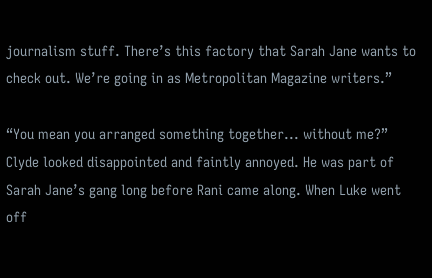journalism stuff. There’s this factory that Sarah Jane wants to check out. We’re going in as Metropolitan Magazine writers.”

“You mean you arranged something together... without me?” Clyde looked disappointed and faintly annoyed. He was part of Sarah Jane’s gang long before Rani came along. When Luke went off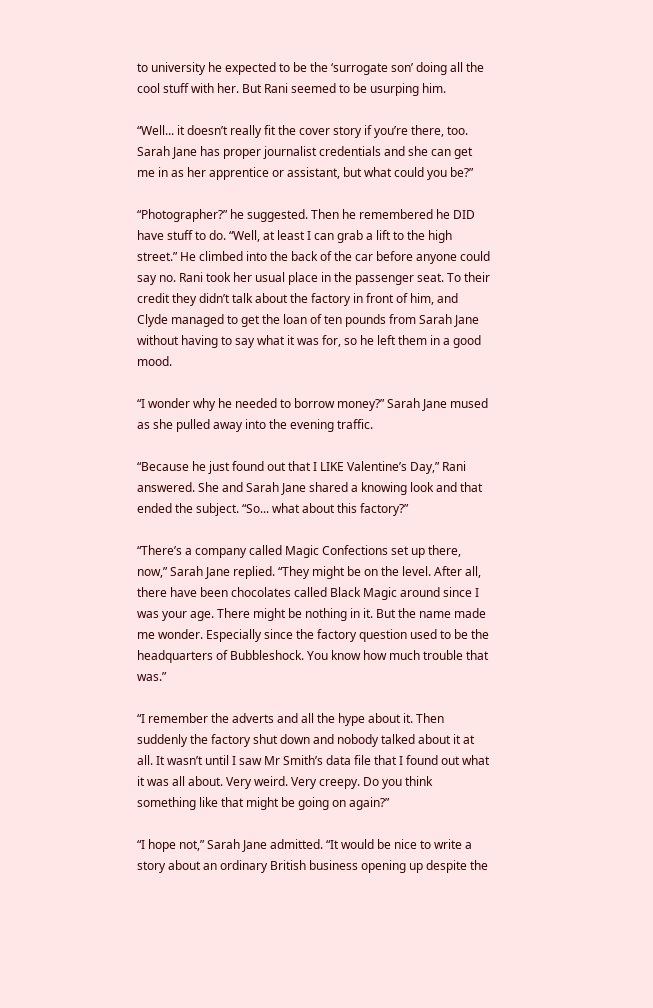to university he expected to be the ‘surrogate son’ doing all the cool stuff with her. But Rani seemed to be usurping him.

“Well... it doesn’t really fit the cover story if you’re there, too. Sarah Jane has proper journalist credentials and she can get me in as her apprentice or assistant, but what could you be?”

“Photographer?” he suggested. Then he remembered he DID have stuff to do. “Well, at least I can grab a lift to the high street.” He climbed into the back of the car before anyone could say no. Rani took her usual place in the passenger seat. To their credit they didn’t talk about the factory in front of him, and Clyde managed to get the loan of ten pounds from Sarah Jane without having to say what it was for, so he left them in a good mood.

“I wonder why he needed to borrow money?” Sarah Jane mused as she pulled away into the evening traffic.

“Because he just found out that I LIKE Valentine’s Day,” Rani answered. She and Sarah Jane shared a knowing look and that ended the subject. “So... what about this factory?”

“There’s a company called Magic Confections set up there, now,” Sarah Jane replied. “They might be on the level. After all, there have been chocolates called Black Magic around since I was your age. There might be nothing in it. But the name made me wonder. Especially since the factory question used to be the headquarters of Bubbleshock. You know how much trouble that was.”

“I remember the adverts and all the hype about it. Then suddenly the factory shut down and nobody talked about it at all. It wasn’t until I saw Mr Smith’s data file that I found out what it was all about. Very weird. Very creepy. Do you think something like that might be going on again?”

“I hope not,” Sarah Jane admitted. “It would be nice to write a story about an ordinary British business opening up despite the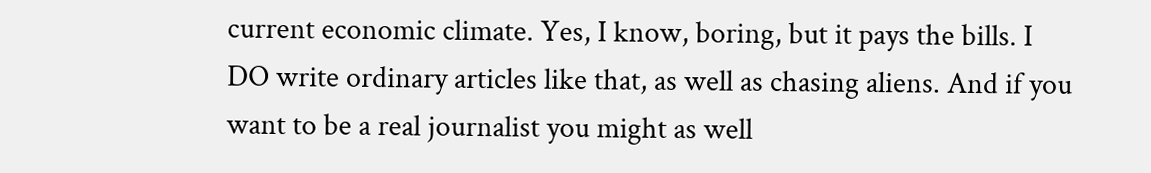current economic climate. Yes, I know, boring, but it pays the bills. I DO write ordinary articles like that, as well as chasing aliens. And if you want to be a real journalist you might as well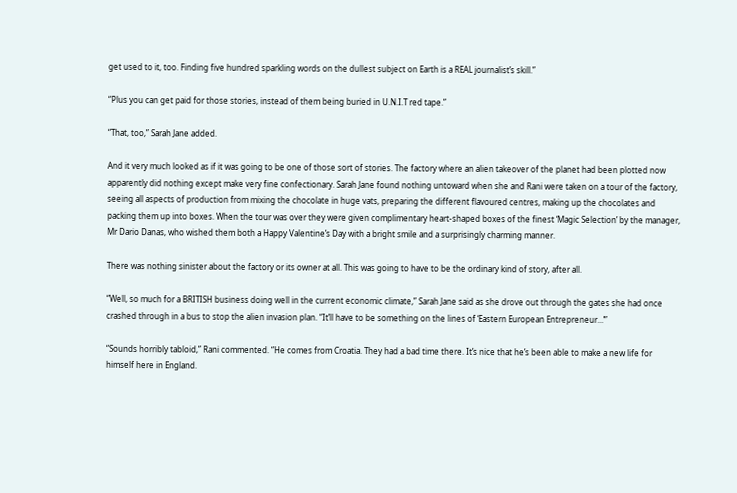get used to it, too. Finding five hundred sparkling words on the dullest subject on Earth is a REAL journalist’s skill.”

“Plus you can get paid for those stories, instead of them being buried in U.N.I.T red tape.”

“That, too,” Sarah Jane added.

And it very much looked as if it was going to be one of those sort of stories. The factory where an alien takeover of the planet had been plotted now apparently did nothing except make very fine confectionary. Sarah Jane found nothing untoward when she and Rani were taken on a tour of the factory, seeing all aspects of production from mixing the chocolate in huge vats, preparing the different flavoured centres, making up the chocolates and packing them up into boxes. When the tour was over they were given complimentary heart-shaped boxes of the finest ‘Magic Selection’ by the manager, Mr Dario Danas, who wished them both a Happy Valentine’s Day with a bright smile and a surprisingly charming manner.

There was nothing sinister about the factory or its owner at all. This was going to have to be the ordinary kind of story, after all.

“Well, so much for a BRITISH business doing well in the current economic climate,” Sarah Jane said as she drove out through the gates she had once crashed through in a bus to stop the alien invasion plan. “It’ll have to be something on the lines of ‘Eastern European Entrepreneur...’”

“Sounds horribly tabloid,” Rani commented. “He comes from Croatia. They had a bad time there. It’s nice that he’s been able to make a new life for himself here in England.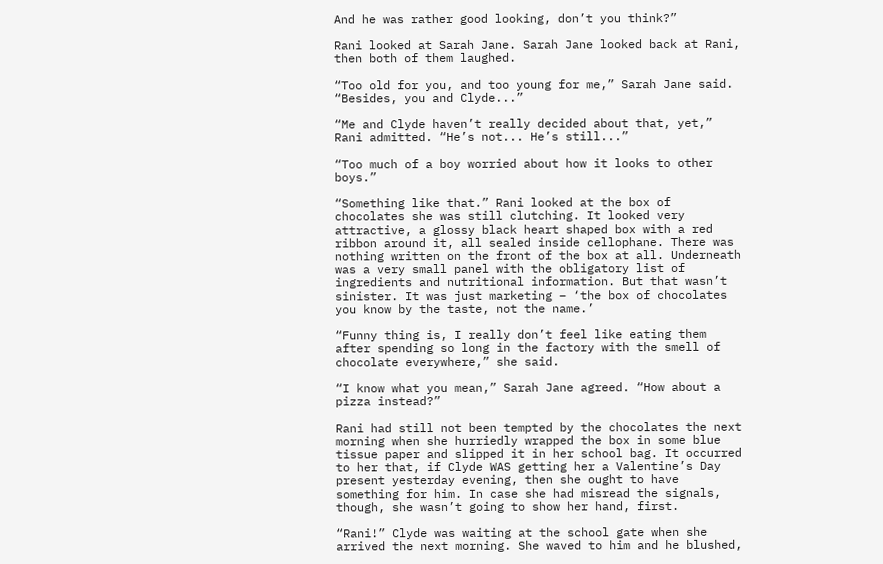And he was rather good looking, don’t you think?”

Rani looked at Sarah Jane. Sarah Jane looked back at Rani, then both of them laughed.

“Too old for you, and too young for me,” Sarah Jane said. “Besides, you and Clyde...”

“Me and Clyde haven’t really decided about that, yet,” Rani admitted. “He’s not... He’s still...”

“Too much of a boy worried about how it looks to other boys.”

“Something like that.” Rani looked at the box of chocolates she was still clutching. It looked very attractive, a glossy black heart shaped box with a red ribbon around it, all sealed inside cellophane. There was nothing written on the front of the box at all. Underneath was a very small panel with the obligatory list of ingredients and nutritional information. But that wasn’t sinister. It was just marketing – ‘the box of chocolates you know by the taste, not the name.’

“Funny thing is, I really don’t feel like eating them after spending so long in the factory with the smell of chocolate everywhere,” she said.

“I know what you mean,” Sarah Jane agreed. “How about a pizza instead?”

Rani had still not been tempted by the chocolates the next morning when she hurriedly wrapped the box in some blue tissue paper and slipped it in her school bag. It occurred to her that, if Clyde WAS getting her a Valentine’s Day present yesterday evening, then she ought to have something for him. In case she had misread the signals, though, she wasn’t going to show her hand, first.

“Rani!” Clyde was waiting at the school gate when she arrived the next morning. She waved to him and he blushed,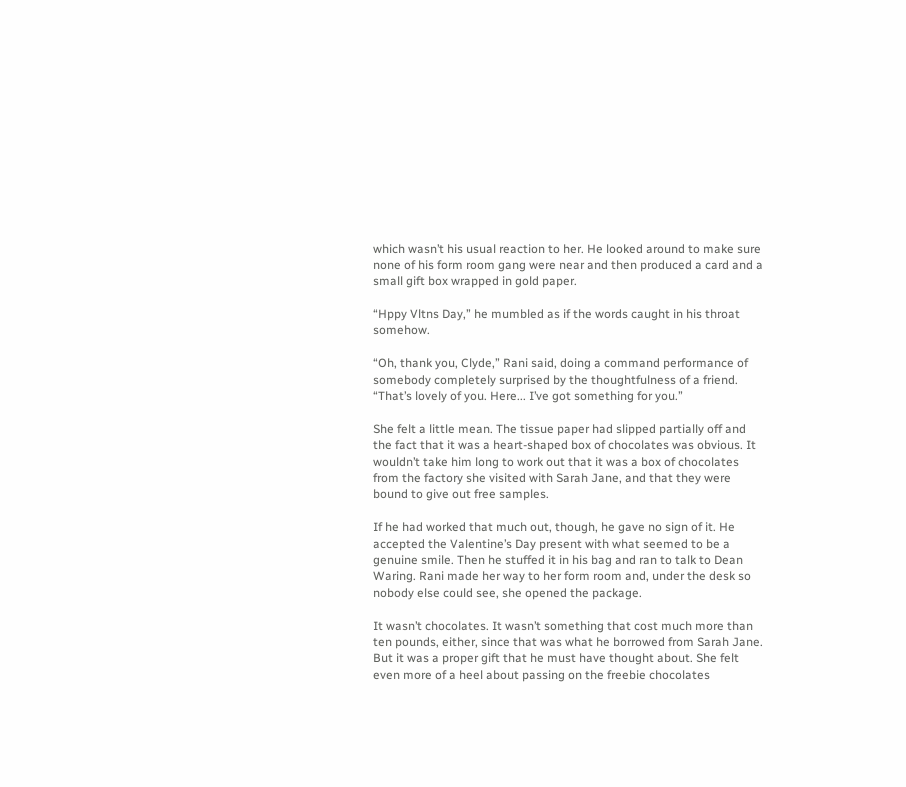which wasn’t his usual reaction to her. He looked around to make sure none of his form room gang were near and then produced a card and a small gift box wrapped in gold paper.

“Hppy Vltns Day,” he mumbled as if the words caught in his throat somehow.

“Oh, thank you, Clyde,” Rani said, doing a command performance of somebody completely surprised by the thoughtfulness of a friend. “That’s lovely of you. Here... I’ve got something for you.”

She felt a little mean. The tissue paper had slipped partially off and the fact that it was a heart-shaped box of chocolates was obvious. It wouldn’t take him long to work out that it was a box of chocolates from the factory she visited with Sarah Jane, and that they were bound to give out free samples.

If he had worked that much out, though, he gave no sign of it. He accepted the Valentine’s Day present with what seemed to be a genuine smile. Then he stuffed it in his bag and ran to talk to Dean Waring. Rani made her way to her form room and, under the desk so nobody else could see, she opened the package.

It wasn’t chocolates. It wasn’t something that cost much more than ten pounds, either, since that was what he borrowed from Sarah Jane. But it was a proper gift that he must have thought about. She felt even more of a heel about passing on the freebie chocolates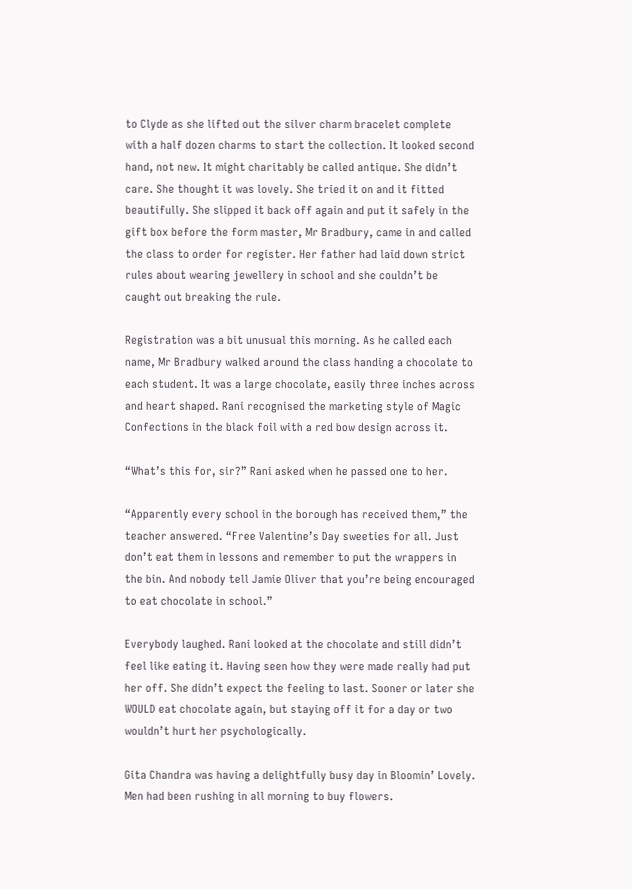to Clyde as she lifted out the silver charm bracelet complete with a half dozen charms to start the collection. It looked second hand, not new. It might charitably be called antique. She didn’t care. She thought it was lovely. She tried it on and it fitted beautifully. She slipped it back off again and put it safely in the gift box before the form master, Mr Bradbury, came in and called the class to order for register. Her father had laid down strict rules about wearing jewellery in school and she couldn’t be caught out breaking the rule.

Registration was a bit unusual this morning. As he called each name, Mr Bradbury walked around the class handing a chocolate to each student. It was a large chocolate, easily three inches across and heart shaped. Rani recognised the marketing style of Magic Confections in the black foil with a red bow design across it.

“What’s this for, sir?” Rani asked when he passed one to her.

“Apparently every school in the borough has received them,” the teacher answered. “Free Valentine’s Day sweeties for all. Just don’t eat them in lessons and remember to put the wrappers in the bin. And nobody tell Jamie Oliver that you’re being encouraged to eat chocolate in school.”

Everybody laughed. Rani looked at the chocolate and still didn’t feel like eating it. Having seen how they were made really had put her off. She didn’t expect the feeling to last. Sooner or later she WOULD eat chocolate again, but staying off it for a day or two wouldn’t hurt her psychologically.

Gita Chandra was having a delightfully busy day in Bloomin’ Lovely. Men had been rushing in all morning to buy flowers.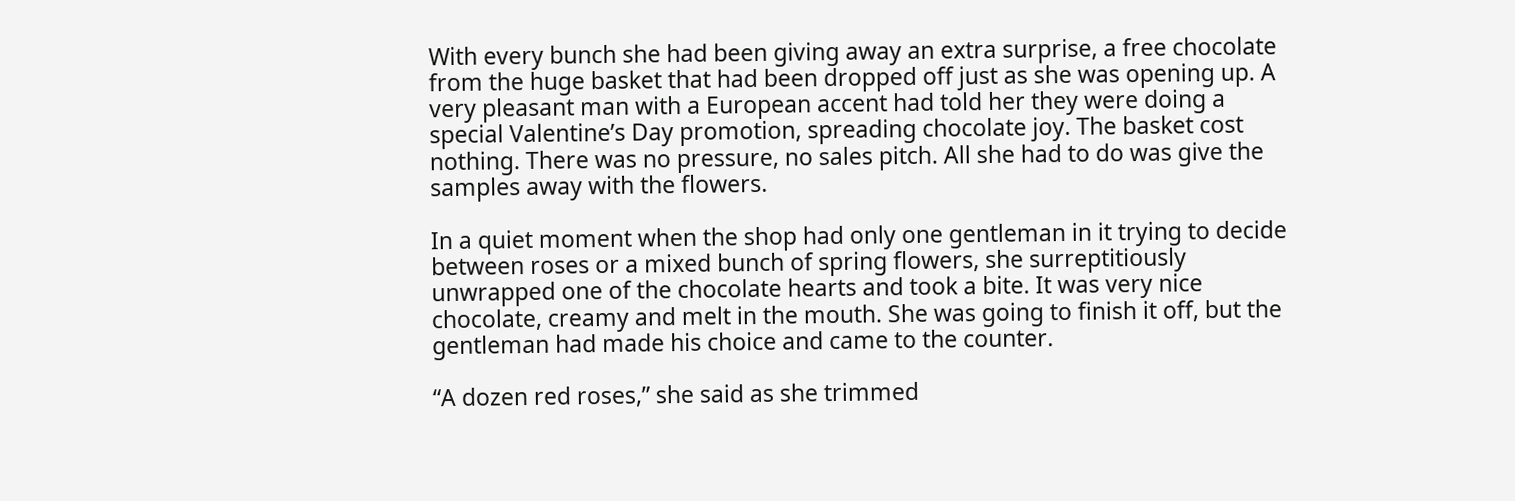With every bunch she had been giving away an extra surprise, a free chocolate from the huge basket that had been dropped off just as she was opening up. A very pleasant man with a European accent had told her they were doing a special Valentine’s Day promotion, spreading chocolate joy. The basket cost nothing. There was no pressure, no sales pitch. All she had to do was give the samples away with the flowers.

In a quiet moment when the shop had only one gentleman in it trying to decide between roses or a mixed bunch of spring flowers, she surreptitiously unwrapped one of the chocolate hearts and took a bite. It was very nice chocolate, creamy and melt in the mouth. She was going to finish it off, but the gentleman had made his choice and came to the counter.

“A dozen red roses,” she said as she trimmed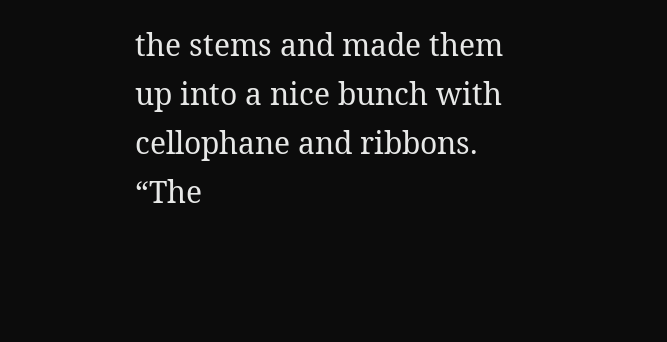the stems and made them up into a nice bunch with cellophane and ribbons. “The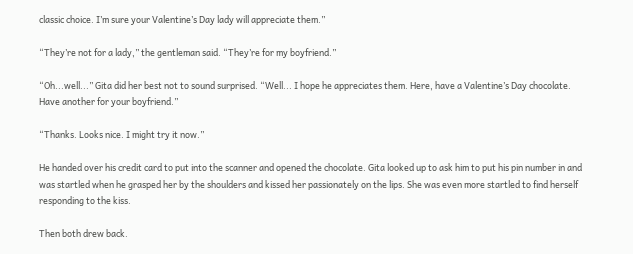classic choice. I’m sure your Valentine’s Day lady will appreciate them.”

“They’re not for a lady,” the gentleman said. “They’re for my boyfriend.”

“Oh...well...” Gita did her best not to sound surprised. “Well... I hope he appreciates them. Here, have a Valentine’s Day chocolate. Have another for your boyfriend.”

“Thanks. Looks nice. I might try it now.”

He handed over his credit card to put into the scanner and opened the chocolate. Gita looked up to ask him to put his pin number in and was startled when he grasped her by the shoulders and kissed her passionately on the lips. She was even more startled to find herself responding to the kiss.

Then both drew back.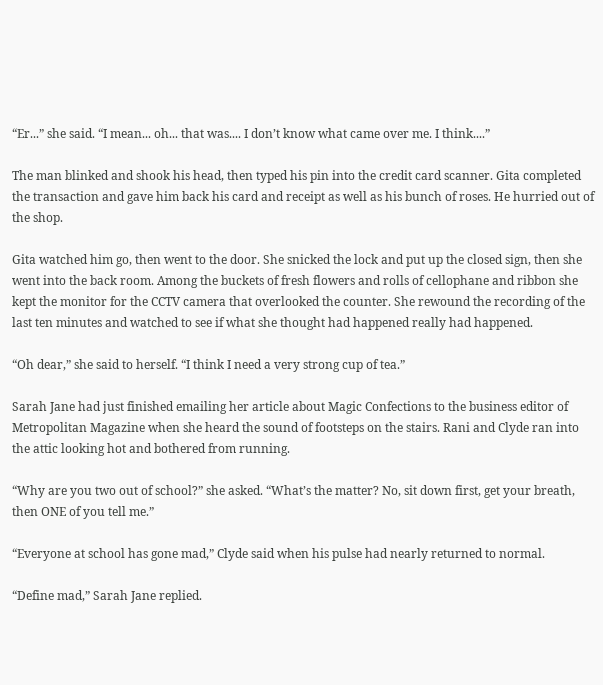“Er...” she said. “I mean... oh... that was.... I don’t know what came over me. I think....”

The man blinked and shook his head, then typed his pin into the credit card scanner. Gita completed the transaction and gave him back his card and receipt as well as his bunch of roses. He hurried out of the shop.

Gita watched him go, then went to the door. She snicked the lock and put up the closed sign, then she went into the back room. Among the buckets of fresh flowers and rolls of cellophane and ribbon she kept the monitor for the CCTV camera that overlooked the counter. She rewound the recording of the last ten minutes and watched to see if what she thought had happened really had happened.

“Oh dear,” she said to herself. “I think I need a very strong cup of tea.”

Sarah Jane had just finished emailing her article about Magic Confections to the business editor of Metropolitan Magazine when she heard the sound of footsteps on the stairs. Rani and Clyde ran into the attic looking hot and bothered from running.

“Why are you two out of school?” she asked. “What’s the matter? No, sit down first, get your breath, then ONE of you tell me.”

“Everyone at school has gone mad,” Clyde said when his pulse had nearly returned to normal.

“Define mad,” Sarah Jane replied.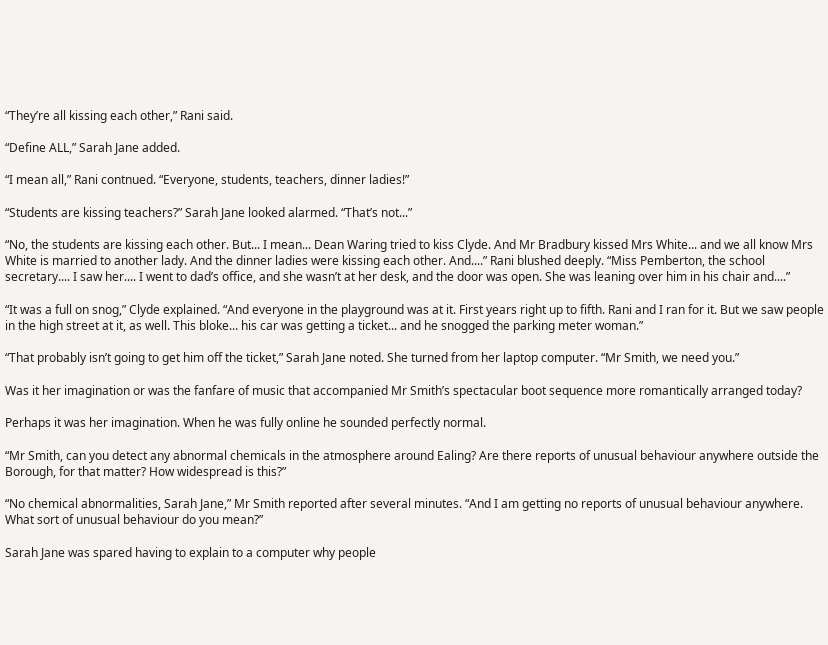“They’re all kissing each other,” Rani said.

“Define ALL,” Sarah Jane added.

“I mean all,” Rani contnued. “Everyone, students, teachers, dinner ladies!”

“Students are kissing teachers?” Sarah Jane looked alarmed. “That’s not...”

“No, the students are kissing each other. But... I mean... Dean Waring tried to kiss Clyde. And Mr Bradbury kissed Mrs White... and we all know Mrs White is married to another lady. And the dinner ladies were kissing each other. And....” Rani blushed deeply. “Miss Pemberton, the school secretary.... I saw her.... I went to dad’s office, and she wasn’t at her desk, and the door was open. She was leaning over him in his chair and....”

“It was a full on snog,” Clyde explained. “And everyone in the playground was at it. First years right up to fifth. Rani and I ran for it. But we saw people in the high street at it, as well. This bloke... his car was getting a ticket... and he snogged the parking meter woman.”

“That probably isn’t going to get him off the ticket,” Sarah Jane noted. She turned from her laptop computer. “Mr Smith, we need you.”

Was it her imagination or was the fanfare of music that accompanied Mr Smith’s spectacular boot sequence more romantically arranged today?

Perhaps it was her imagination. When he was fully online he sounded perfectly normal.

“Mr Smith, can you detect any abnormal chemicals in the atmosphere around Ealing? Are there reports of unusual behaviour anywhere outside the Borough, for that matter? How widespread is this?”

“No chemical abnormalities, Sarah Jane,” Mr Smith reported after several minutes. “And I am getting no reports of unusual behaviour anywhere. What sort of unusual behaviour do you mean?”

Sarah Jane was spared having to explain to a computer why people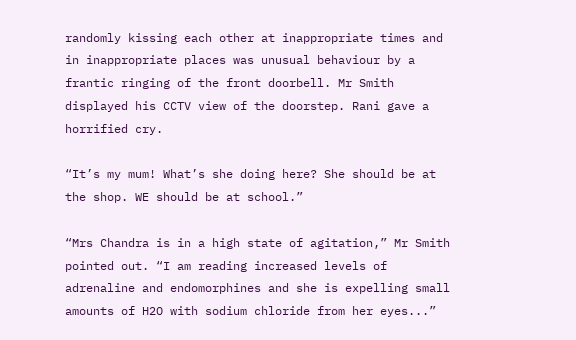randomly kissing each other at inappropriate times and in inappropriate places was unusual behaviour by a frantic ringing of the front doorbell. Mr Smith displayed his CCTV view of the doorstep. Rani gave a horrified cry.

“It’s my mum! What’s she doing here? She should be at the shop. WE should be at school.”

“Mrs Chandra is in a high state of agitation,” Mr Smith pointed out. “I am reading increased levels of adrenaline and endomorphines and she is expelling small amounts of H2O with sodium chloride from her eyes...”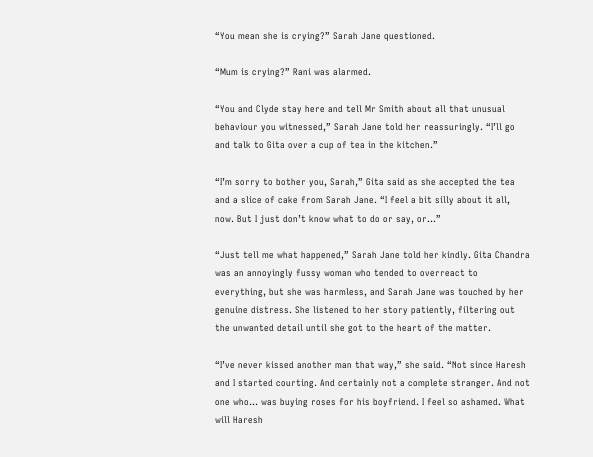“You mean she is crying?” Sarah Jane questioned.

“Mum is crying?” Rani was alarmed.

“You and Clyde stay here and tell Mr Smith about all that unusual behaviour you witnessed,” Sarah Jane told her reassuringly. “I’ll go and talk to Gita over a cup of tea in the kitchen.”

“I’m sorry to bother you, Sarah,” Gita said as she accepted the tea and a slice of cake from Sarah Jane. “I feel a bit silly about it all, now. But I just don’t know what to do or say, or...”

“Just tell me what happened,” Sarah Jane told her kindly. Gita Chandra was an annoyingly fussy woman who tended to overreact to everything, but she was harmless, and Sarah Jane was touched by her genuine distress. She listened to her story patiently, filtering out the unwanted detail until she got to the heart of the matter.

“I’ve never kissed another man that way,” she said. “Not since Haresh and I started courting. And certainly not a complete stranger. And not one who... was buying roses for his boyfriend. I feel so ashamed. What will Haresh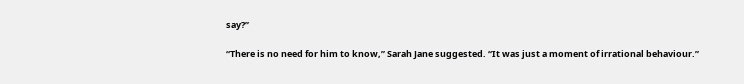say?”

“There is no need for him to know,” Sarah Jane suggested. “It was just a moment of irrational behaviour.”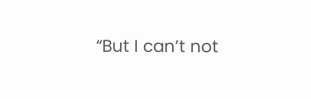“But I can’t not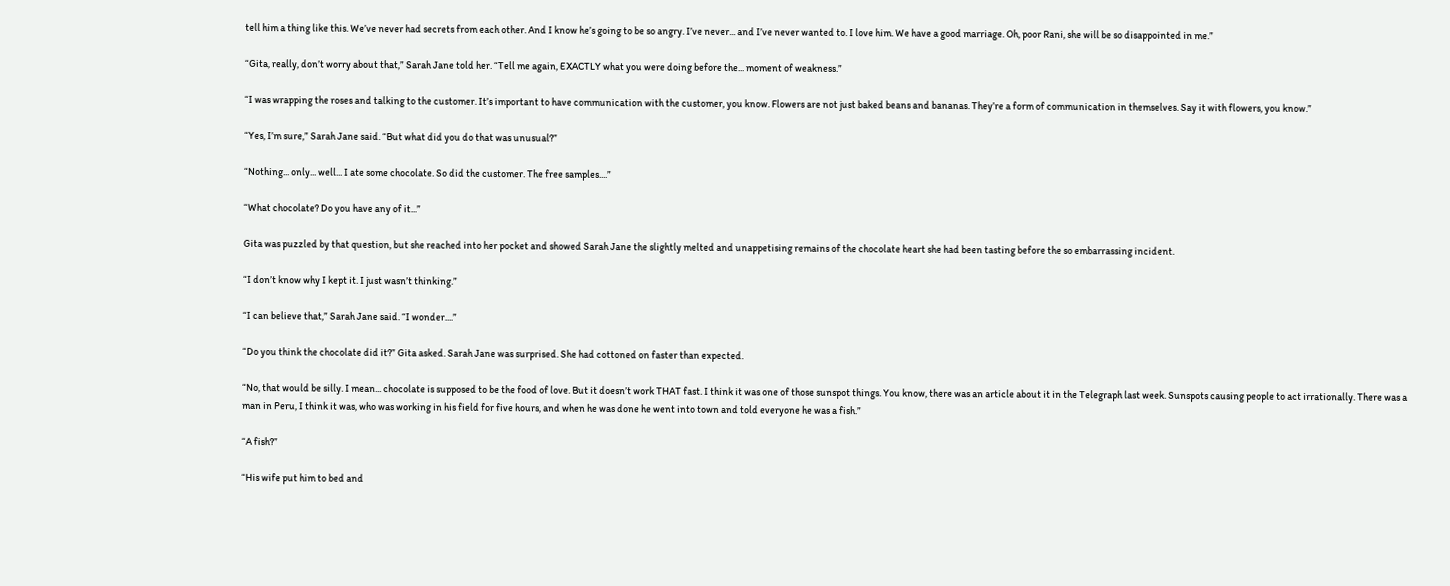tell him a thing like this. We’ve never had secrets from each other. And I know he’s going to be so angry. I’ve never... and I’ve never wanted to. I love him. We have a good marriage. Oh, poor Rani, she will be so disappointed in me.”

“Gita, really, don’t worry about that,” Sarah Jane told her. “Tell me again, EXACTLY what you were doing before the... moment of weakness.”

“I was wrapping the roses and talking to the customer. It’s important to have communication with the customer, you know. Flowers are not just baked beans and bananas. They’re a form of communication in themselves. Say it with flowers, you know.”

“Yes, I’m sure,” Sarah Jane said. “But what did you do that was unusual?”

“Nothing... only... well... I ate some chocolate. So did the customer. The free samples....”

“What chocolate? Do you have any of it...”

Gita was puzzled by that question, but she reached into her pocket and showed Sarah Jane the slightly melted and unappetising remains of the chocolate heart she had been tasting before the so embarrassing incident.

“I don’t know why I kept it. I just wasn’t thinking.”

“I can believe that,” Sarah Jane said. “I wonder....”

“Do you think the chocolate did it?” Gita asked. Sarah Jane was surprised. She had cottoned on faster than expected.

“No, that would be silly. I mean... chocolate is supposed to be the food of love. But it doesn’t work THAT fast. I think it was one of those sunspot things. You know, there was an article about it in the Telegraph last week. Sunspots causing people to act irrationally. There was a man in Peru, I think it was, who was working in his field for five hours, and when he was done he went into town and told everyone he was a fish.”

“A fish?”

“His wife put him to bed and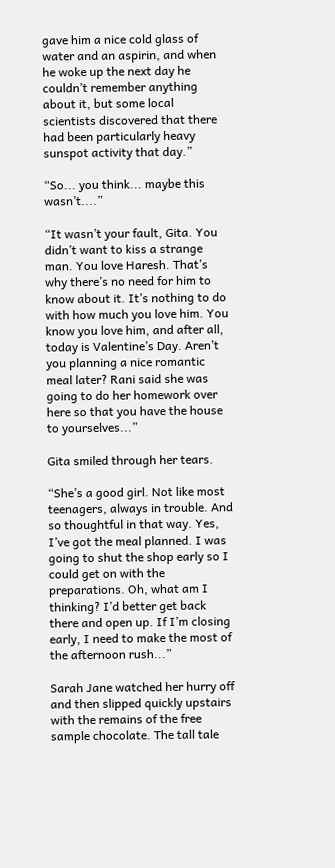gave him a nice cold glass of water and an aspirin, and when he woke up the next day he couldn’t remember anything about it, but some local scientists discovered that there had been particularly heavy sunspot activity that day.”

“So... you think... maybe this wasn’t....”

“It wasn’t your fault, Gita. You didn’t want to kiss a strange man. You love Haresh. That’s why there’s no need for him to know about it. It’s nothing to do with how much you love him. You know you love him, and after all, today is Valentine’s Day. Aren’t you planning a nice romantic meal later? Rani said she was going to do her homework over here so that you have the house to yourselves...”

Gita smiled through her tears.

“She’s a good girl. Not like most teenagers, always in trouble. And so thoughtful in that way. Yes, I’ve got the meal planned. I was going to shut the shop early so I could get on with the preparations. Oh, what am I thinking? I’d better get back there and open up. If I’m closing early, I need to make the most of the afternoon rush...”

Sarah Jane watched her hurry off and then slipped quickly upstairs with the remains of the free sample chocolate. The tall tale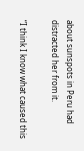about sunspots in Peru had distracted her from it.

“I think I know what caused this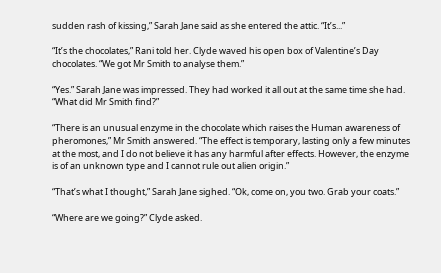sudden rash of kissing,” Sarah Jane said as she entered the attic. “It’s...”

“It’s the chocolates,” Rani told her. Clyde waved his open box of Valentine’s Day chocolates. “We got Mr Smith to analyse them.”

“Yes.” Sarah Jane was impressed. They had worked it all out at the same time she had. “What did Mr Smith find?”

“There is an unusual enzyme in the chocolate which raises the Human awareness of pheromones,” Mr Smith answered. “The effect is temporary, lasting only a few minutes at the most, and I do not believe it has any harmful after effects. However, the enzyme is of an unknown type and I cannot rule out alien origin.”

“That’s what I thought,” Sarah Jane sighed. “Ok, come on, you two. Grab your coats.”

“Where are we going?” Clyde asked.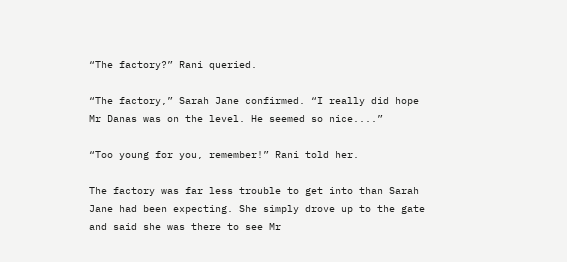“The factory?” Rani queried.

“The factory,” Sarah Jane confirmed. “I really did hope Mr Danas was on the level. He seemed so nice....”

“Too young for you, remember!” Rani told her.

The factory was far less trouble to get into than Sarah Jane had been expecting. She simply drove up to the gate and said she was there to see Mr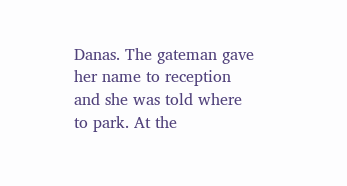Danas. The gateman gave her name to reception and she was told where to park. At the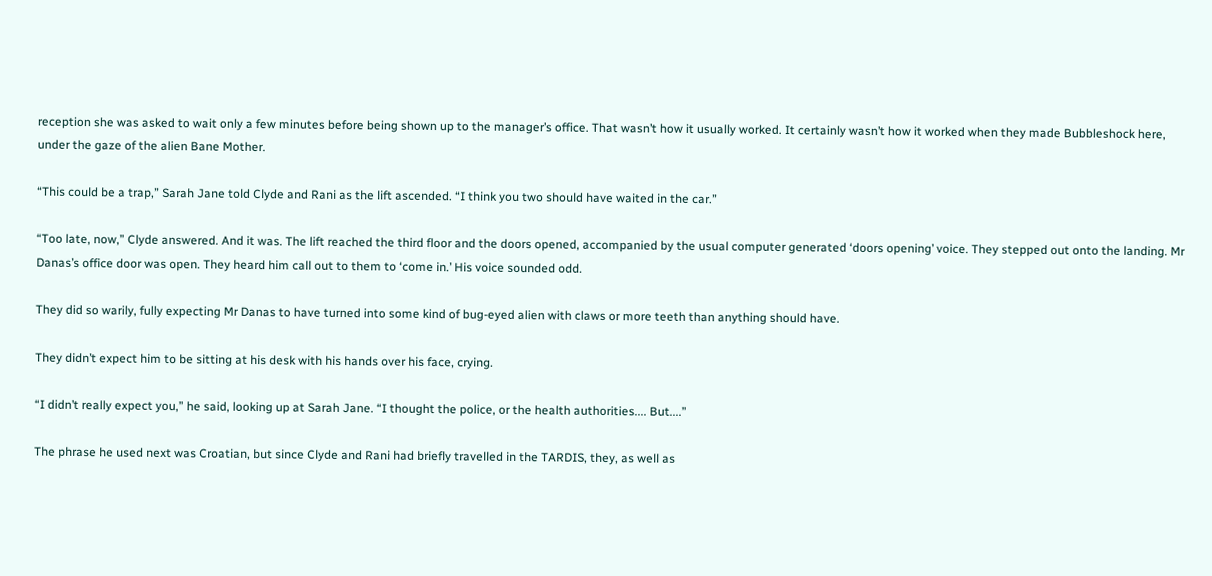reception she was asked to wait only a few minutes before being shown up to the manager’s office. That wasn’t how it usually worked. It certainly wasn’t how it worked when they made Bubbleshock here, under the gaze of the alien Bane Mother.

“This could be a trap,” Sarah Jane told Clyde and Rani as the lift ascended. “I think you two should have waited in the car.”

“Too late, now,” Clyde answered. And it was. The lift reached the third floor and the doors opened, accompanied by the usual computer generated ‘doors opening’ voice. They stepped out onto the landing. Mr Danas’s office door was open. They heard him call out to them to ‘come in.’ His voice sounded odd.

They did so warily, fully expecting Mr Danas to have turned into some kind of bug-eyed alien with claws or more teeth than anything should have.

They didn’t expect him to be sitting at his desk with his hands over his face, crying.

“I didn’t really expect you,” he said, looking up at Sarah Jane. “I thought the police, or the health authorities.... But....”

The phrase he used next was Croatian, but since Clyde and Rani had briefly travelled in the TARDIS, they, as well as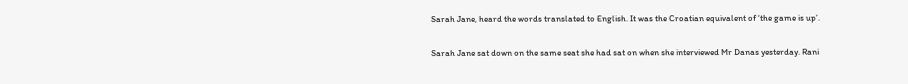Sarah Jane, heard the words translated to English. It was the Croatian equivalent of ‘the game is up’.

Sarah Jane sat down on the same seat she had sat on when she interviewed Mr Danas yesterday. Rani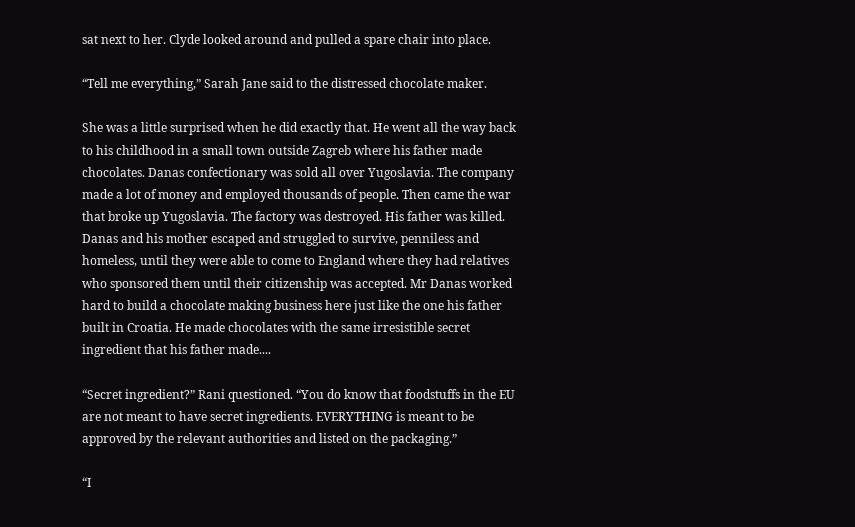sat next to her. Clyde looked around and pulled a spare chair into place.

“Tell me everything,” Sarah Jane said to the distressed chocolate maker.

She was a little surprised when he did exactly that. He went all the way back to his childhood in a small town outside Zagreb where his father made chocolates. Danas confectionary was sold all over Yugoslavia. The company made a lot of money and employed thousands of people. Then came the war that broke up Yugoslavia. The factory was destroyed. His father was killed. Danas and his mother escaped and struggled to survive, penniless and homeless, until they were able to come to England where they had relatives who sponsored them until their citizenship was accepted. Mr Danas worked hard to build a chocolate making business here just like the one his father built in Croatia. He made chocolates with the same irresistible secret ingredient that his father made....

“Secret ingredient?” Rani questioned. “You do know that foodstuffs in the EU are not meant to have secret ingredients. EVERYTHING is meant to be approved by the relevant authorities and listed on the packaging.”

“I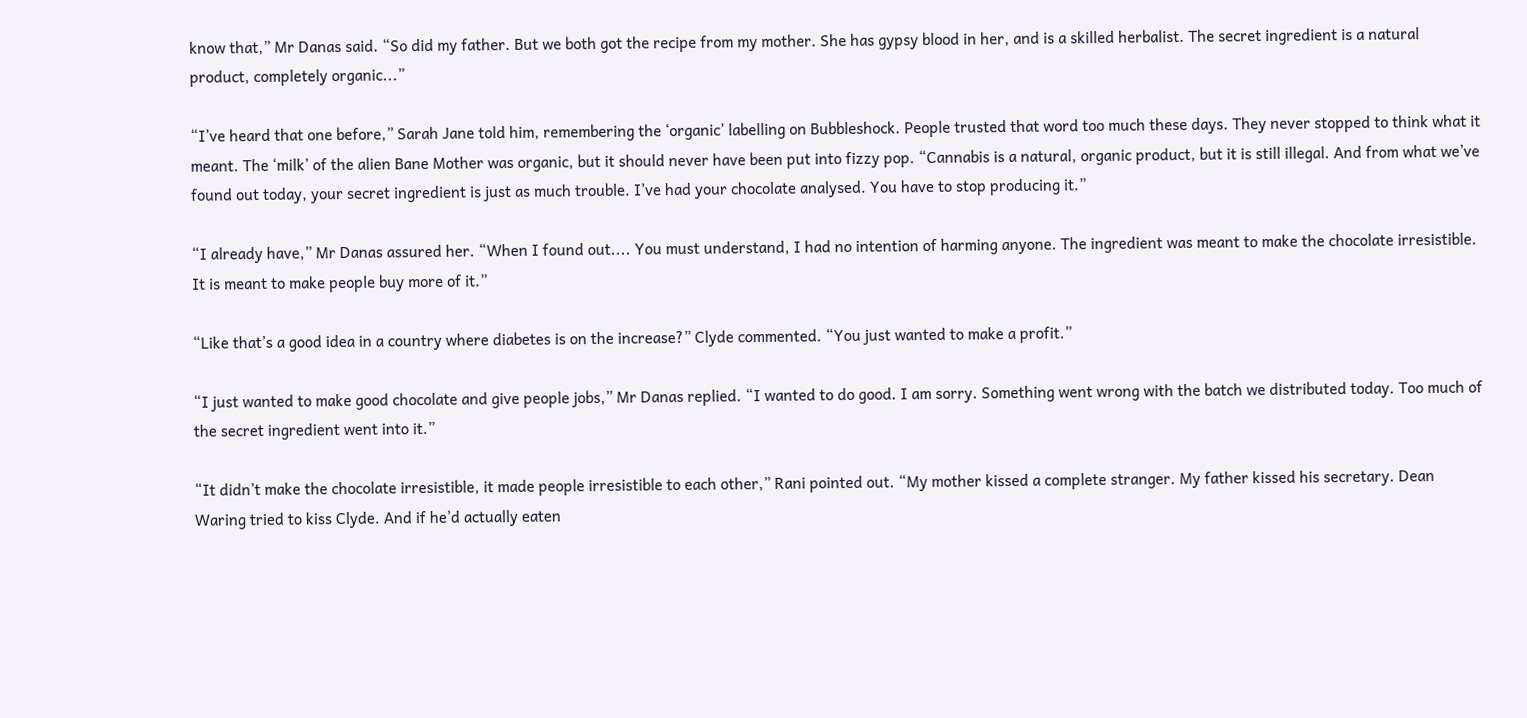know that,” Mr Danas said. “So did my father. But we both got the recipe from my mother. She has gypsy blood in her, and is a skilled herbalist. The secret ingredient is a natural product, completely organic...”

“I’ve heard that one before,” Sarah Jane told him, remembering the ‘organic’ labelling on Bubbleshock. People trusted that word too much these days. They never stopped to think what it meant. The ‘milk’ of the alien Bane Mother was organic, but it should never have been put into fizzy pop. “Cannabis is a natural, organic product, but it is still illegal. And from what we’ve found out today, your secret ingredient is just as much trouble. I’ve had your chocolate analysed. You have to stop producing it.”

“I already have,” Mr Danas assured her. “When I found out.... You must understand, I had no intention of harming anyone. The ingredient was meant to make the chocolate irresistible. It is meant to make people buy more of it.”

“Like that’s a good idea in a country where diabetes is on the increase?” Clyde commented. “You just wanted to make a profit.”

“I just wanted to make good chocolate and give people jobs,” Mr Danas replied. “I wanted to do good. I am sorry. Something went wrong with the batch we distributed today. Too much of the secret ingredient went into it.”

“It didn’t make the chocolate irresistible, it made people irresistible to each other,” Rani pointed out. “My mother kissed a complete stranger. My father kissed his secretary. Dean Waring tried to kiss Clyde. And if he’d actually eaten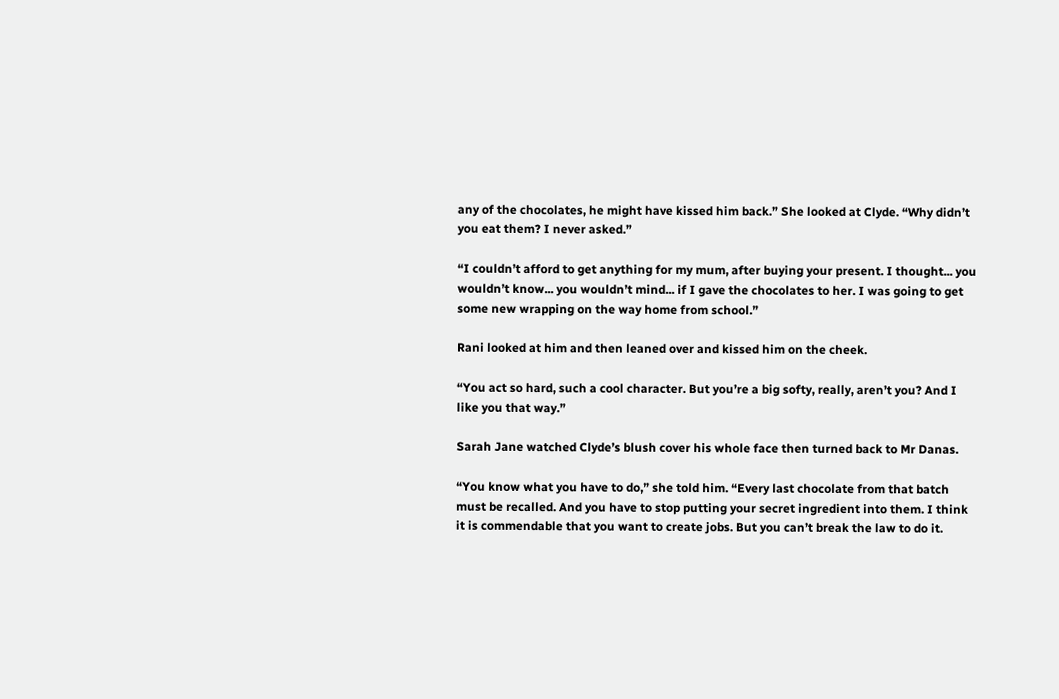any of the chocolates, he might have kissed him back.” She looked at Clyde. “Why didn’t you eat them? I never asked.”

“I couldn’t afford to get anything for my mum, after buying your present. I thought... you wouldn’t know... you wouldn’t mind... if I gave the chocolates to her. I was going to get some new wrapping on the way home from school.”

Rani looked at him and then leaned over and kissed him on the cheek.

“You act so hard, such a cool character. But you’re a big softy, really, aren’t you? And I like you that way.”

Sarah Jane watched Clyde’s blush cover his whole face then turned back to Mr Danas.

“You know what you have to do,” she told him. “Every last chocolate from that batch must be recalled. And you have to stop putting your secret ingredient into them. I think it is commendable that you want to create jobs. But you can’t break the law to do it.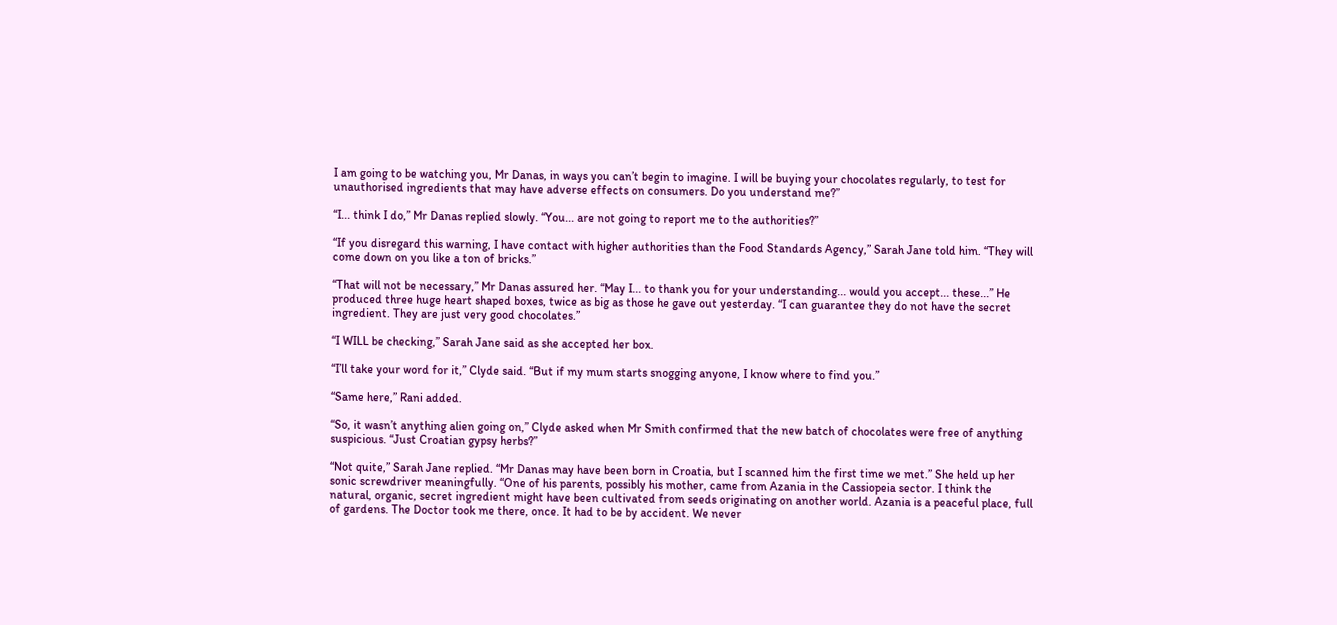I am going to be watching you, Mr Danas, in ways you can’t begin to imagine. I will be buying your chocolates regularly, to test for unauthorised ingredients that may have adverse effects on consumers. Do you understand me?”

“I... think I do,” Mr Danas replied slowly. “You... are not going to report me to the authorities?”

“If you disregard this warning, I have contact with higher authorities than the Food Standards Agency,” Sarah Jane told him. “They will come down on you like a ton of bricks.”

“That will not be necessary,” Mr Danas assured her. “May I... to thank you for your understanding... would you accept... these...” He produced three huge heart shaped boxes, twice as big as those he gave out yesterday. “I can guarantee they do not have the secret ingredient. They are just very good chocolates.”

“I WILL be checking,” Sarah Jane said as she accepted her box.

“I’ll take your word for it,” Clyde said. “But if my mum starts snogging anyone, I know where to find you.”

“Same here,” Rani added.

“So, it wasn’t anything alien going on,” Clyde asked when Mr Smith confirmed that the new batch of chocolates were free of anything suspicious. “Just Croatian gypsy herbs?”

“Not quite,” Sarah Jane replied. “Mr Danas may have been born in Croatia, but I scanned him the first time we met.” She held up her sonic screwdriver meaningfully. “One of his parents, possibly his mother, came from Azania in the Cassiopeia sector. I think the natural, organic, secret ingredient might have been cultivated from seeds originating on another world. Azania is a peaceful place, full of gardens. The Doctor took me there, once. It had to be by accident. We never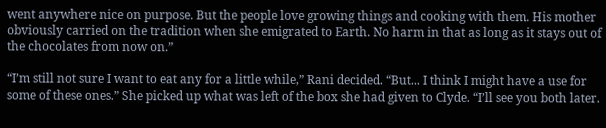went anywhere nice on purpose. But the people love growing things and cooking with them. His mother obviously carried on the tradition when she emigrated to Earth. No harm in that as long as it stays out of the chocolates from now on.”

“I’m still not sure I want to eat any for a little while,” Rani decided. “But... I think I might have a use for some of these ones.” She picked up what was left of the box she had given to Clyde. “I’ll see you both later.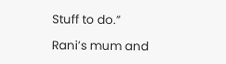Stuff to do.”

Rani’s mum and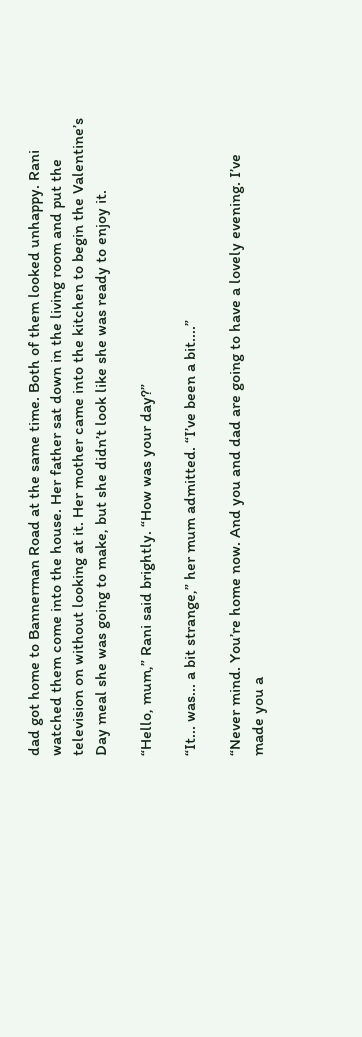dad got home to Bannerman Road at the same time. Both of them looked unhappy. Rani watched them come into the house. Her father sat down in the living room and put the television on without looking at it. Her mother came into the kitchen to begin the Valentine’s Day meal she was going to make, but she didn’t look like she was ready to enjoy it.

“Hello, mum,” Rani said brightly. “How was your day?”

“It... was... a bit strange,” her mum admitted. “I’ve been a bit....”

“Never mind. You’re home now. And you and dad are going to have a lovely evening. I’ve made you a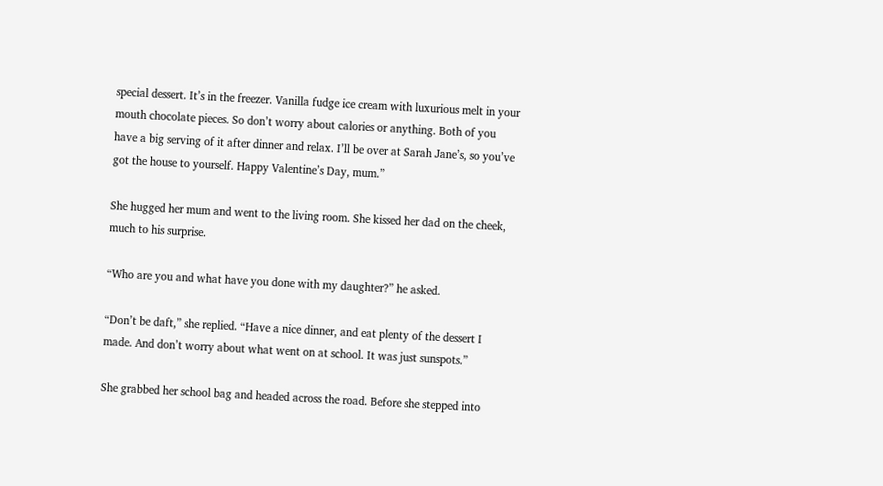special dessert. It’s in the freezer. Vanilla fudge ice cream with luxurious melt in your mouth chocolate pieces. So don’t worry about calories or anything. Both of you have a big serving of it after dinner and relax. I’ll be over at Sarah Jane’s, so you’ve got the house to yourself. Happy Valentine’s Day, mum.”

She hugged her mum and went to the living room. She kissed her dad on the cheek, much to his surprise.

“Who are you and what have you done with my daughter?” he asked.

“Don’t be daft,” she replied. “Have a nice dinner, and eat plenty of the dessert I made. And don’t worry about what went on at school. It was just sunspots.”

She grabbed her school bag and headed across the road. Before she stepped into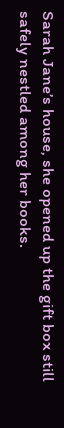Sarah Jane’s house, she opened up the gift box still safely nestled among her books.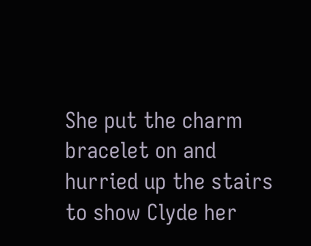She put the charm bracelet on and hurried up the stairs to show Clyde her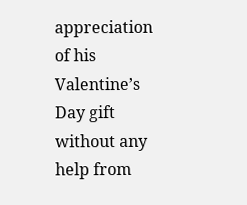appreciation of his Valentine’s Day gift without any help from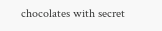chocolates with secret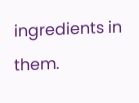ingredients in them.